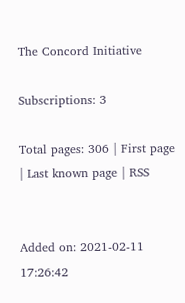The Concord Initiative

Subscriptions: 3

Total pages: 306 | First page | Last known page | RSS


Added on: 2021-02-11 17:26:42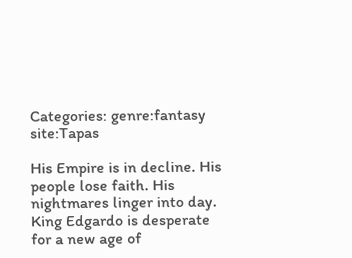Categories: genre:fantasy site:Tapas

His Empire is in decline. His people lose faith. His nightmares linger into day. King Edgardo is desperate for a new age of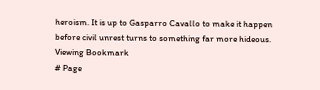heroism. It is up to Gasparro Cavallo to make it happen before civil unrest turns to something far more hideous.
Viewing Bookmark
# Page